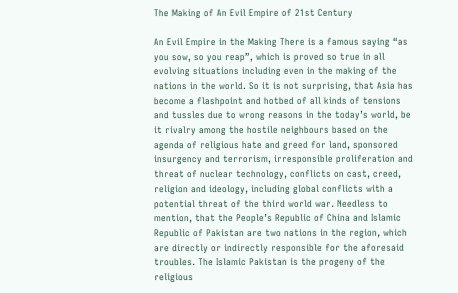The Making of An Evil Empire of 21st Century

An Evil Empire in the Making There is a famous saying “as you sow, so you reap”, which is proved so true in all evolving situations including even in the making of the nations in the world. So it is not surprising, that Asia has become a flashpoint and hotbed of all kinds of tensions and tussles due to wrong reasons in the today’s world, be it rivalry among the hostile neighbours based on the agenda of religious hate and greed for land, sponsored insurgency and terrorism, irresponsible proliferation and threat of nuclear technology, conflicts on cast, creed, religion and ideology, including global conflicts with a potential threat of the third world war. Needless to mention, that the People’s Republic of China and Islamic Republic of Pakistan are two nations in the region, which are directly or indirectly responsible for the aforesaid troubles. The Islamic Pakistan is the progeny of the religious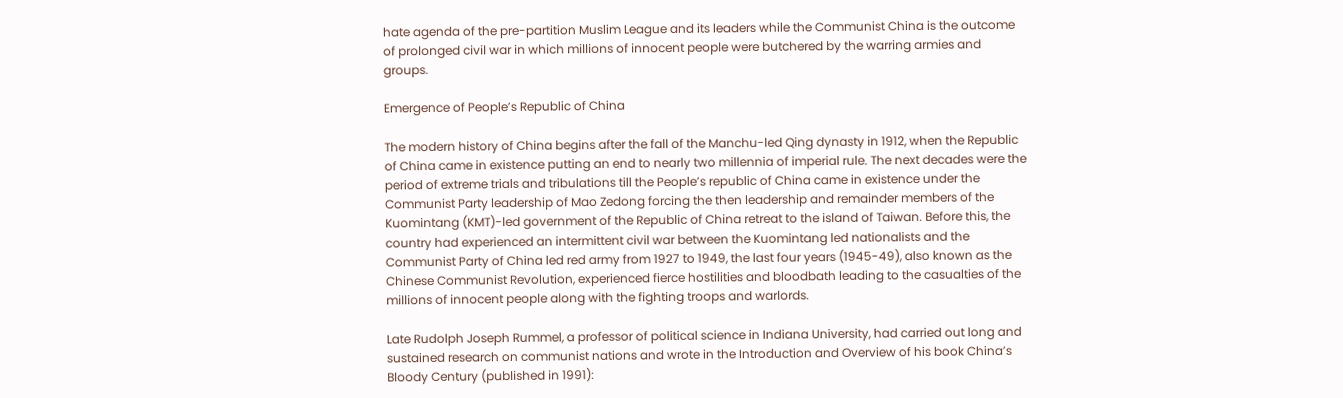hate agenda of the pre-partition Muslim League and its leaders while the Communist China is the outcome of prolonged civil war in which millions of innocent people were butchered by the warring armies and groups.

Emergence of People’s Republic of China

The modern history of China begins after the fall of the Manchu-led Qing dynasty in 1912, when the Republic of China came in existence putting an end to nearly two millennia of imperial rule. The next decades were the period of extreme trials and tribulations till the People’s republic of China came in existence under the Communist Party leadership of Mao Zedong forcing the then leadership and remainder members of the Kuomintang (KMT)-led government of the Republic of China retreat to the island of Taiwan. Before this, the country had experienced an intermittent civil war between the Kuomintang led nationalists and the Communist Party of China led red army from 1927 to 1949, the last four years (1945-49), also known as the Chinese Communist Revolution, experienced fierce hostilities and bloodbath leading to the casualties of the millions of innocent people along with the fighting troops and warlords.

Late Rudolph Joseph Rummel, a professor of political science in Indiana University, had carried out long and sustained research on communist nations and wrote in the Introduction and Overview of his book China’s Bloody Century (published in 1991):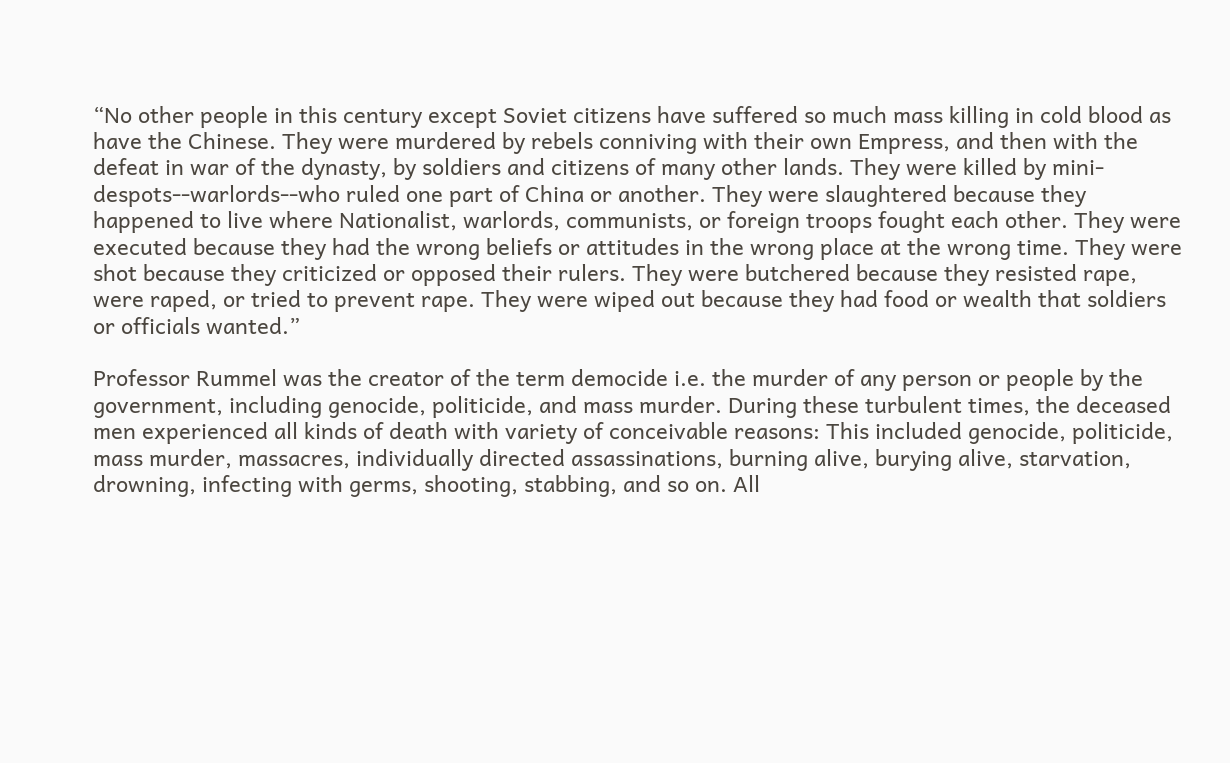“No other people in this century except Soviet citizens have suffered so much mass killing in cold blood as have the Chinese. They were murdered by rebels conniving with their own Empress, and then with the defeat in war of the dynasty, by soldiers and citizens of many other lands. They were killed by mini-despots--warlords--who ruled one part of China or another. They were slaughtered because they happened to live where Nationalist, warlords, communists, or foreign troops fought each other. They were executed because they had the wrong beliefs or attitudes in the wrong place at the wrong time. They were shot because they criticized or opposed their rulers. They were butchered because they resisted rape, were raped, or tried to prevent rape. They were wiped out because they had food or wealth that soldiers or officials wanted.”

Professor Rummel was the creator of the term democide i.e. the murder of any person or people by the government, including genocide, politicide, and mass murder. During these turbulent times, the deceased men experienced all kinds of death with variety of conceivable reasons: This included genocide, politicide, mass murder, massacres, individually directed assassinations, burning alive, burying alive, starvation, drowning, infecting with germs, shooting, stabbing, and so on. All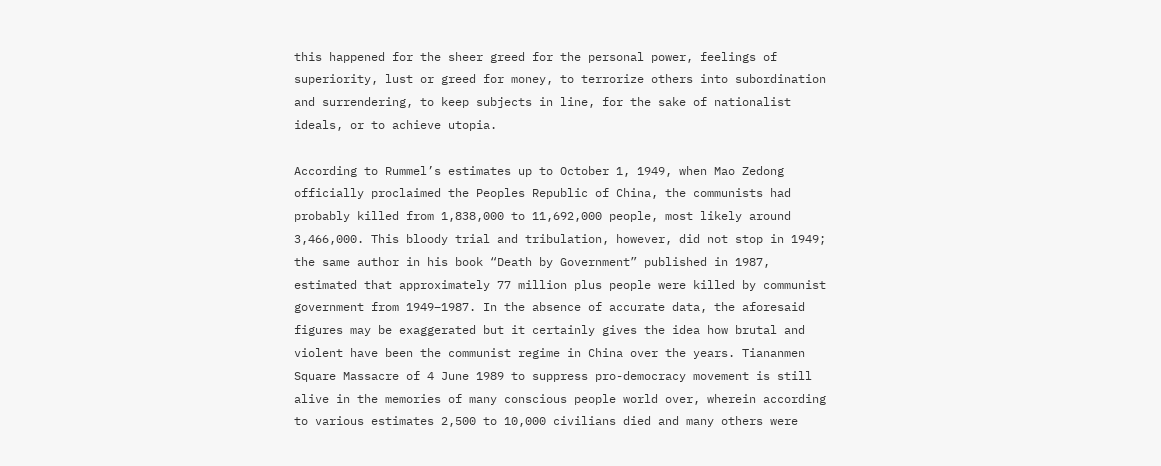this happened for the sheer greed for the personal power, feelings of superiority, lust or greed for money, to terrorize others into subordination and surrendering, to keep subjects in line, for the sake of nationalist ideals, or to achieve utopia.

According to Rummel’s estimates up to October 1, 1949, when Mao Zedong officially proclaimed the Peoples Republic of China, the communists had probably killed from 1,838,000 to 11,692,000 people, most likely around 3,466,000. This bloody trial and tribulation, however, did not stop in 1949; the same author in his book “Death by Government” published in 1987, estimated that approximately 77 million plus people were killed by communist government from 1949–1987. In the absence of accurate data, the aforesaid figures may be exaggerated but it certainly gives the idea how brutal and violent have been the communist regime in China over the years. Tiananmen Square Massacre of 4 June 1989 to suppress pro-democracy movement is still alive in the memories of many conscious people world over, wherein according to various estimates 2,500 to 10,000 civilians died and many others were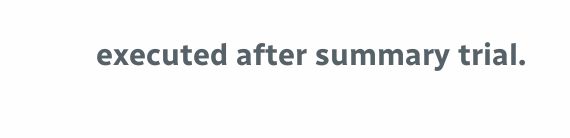executed after summary trial.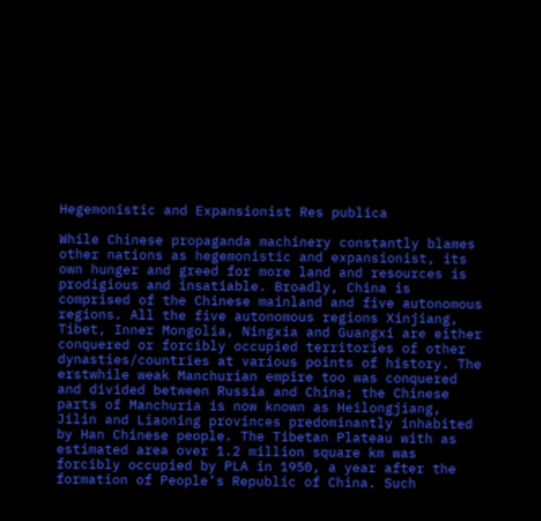Hegemonistic and Expansionist Res publica

While Chinese propaganda machinery constantly blames other nations as hegemonistic and expansionist, its own hunger and greed for more land and resources is prodigious and insatiable. Broadly, China is comprised of the Chinese mainland and five autonomous regions. All the five autonomous regions Xinjiang, Tibet, Inner Mongolia, Ningxia and Guangxi are either conquered or forcibly occupied territories of other dynasties/countries at various points of history. The erstwhile weak Manchurian empire too was conquered and divided between Russia and China; the Chinese parts of Manchuria is now known as Heilongjiang, Jilin and Liaoning provinces predominantly inhabited by Han Chinese people. The Tibetan Plateau with as estimated area over 1.2 million square km was forcibly occupied by PLA in 1950, a year after the formation of People’s Republic of China. Such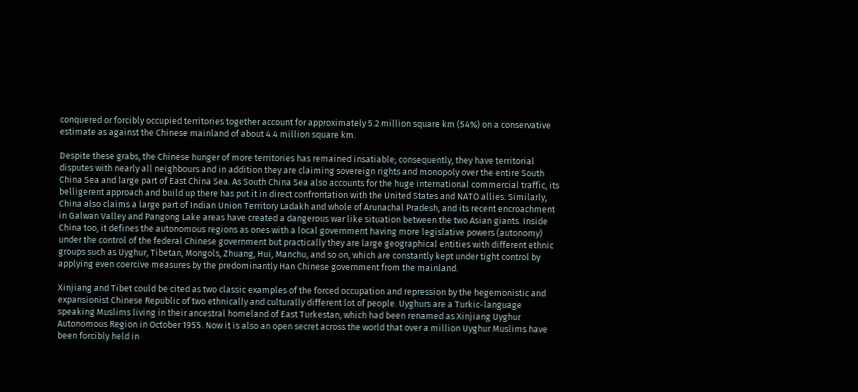conquered or forcibly occupied territories together account for approximately 5.2 million square km (54%) on a conservative estimate as against the Chinese mainland of about 4.4 million square km.

Despite these grabs, the Chinese hunger of more territories has remained insatiable; consequently, they have territorial disputes with nearly all neighbours and in addition they are claiming sovereign rights and monopoly over the entire South China Sea and large part of East China Sea. As South China Sea also accounts for the huge international commercial traffic, its belligerent approach and build up there has put it in direct confrontation with the United States and NATO allies. Similarly, China also claims a large part of Indian Union Territory Ladakh and whole of Arunachal Pradesh, and its recent encroachment in Galwan Valley and Pangong Lake areas have created a dangerous war like situation between the two Asian giants. Inside China too, it defines the autonomous regions as ones with a local government having more legislative powers (autonomy) under the control of the federal Chinese government but practically they are large geographical entities with different ethnic groups such as Uyghur, Tibetan, Mongols, Zhuang, Hui, Manchu, and so on, which are constantly kept under tight control by applying even coercive measures by the predominantly Han Chinese government from the mainland.

Xinjiang and Tibet could be cited as two classic examples of the forced occupation and repression by the hegemonistic and expansionist Chinese Republic of two ethnically and culturally different lot of people. Uyghurs are a Turkic-language speaking Muslims living in their ancestral homeland of East Turkestan, which had been renamed as Xinjiang Uyghur Autonomous Region in October 1955. Now it is also an open secret across the world that over a million Uyghur Muslims have been forcibly held in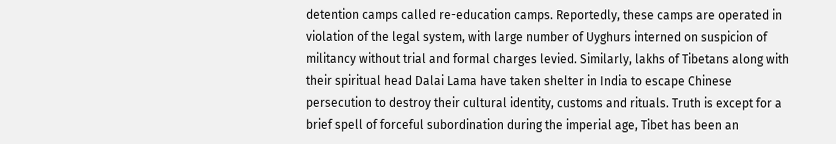detention camps called re-education camps. Reportedly, these camps are operated in violation of the legal system, with large number of Uyghurs interned on suspicion of militancy without trial and formal charges levied. Similarly, lakhs of Tibetans along with their spiritual head Dalai Lama have taken shelter in India to escape Chinese persecution to destroy their cultural identity, customs and rituals. Truth is except for a brief spell of forceful subordination during the imperial age, Tibet has been an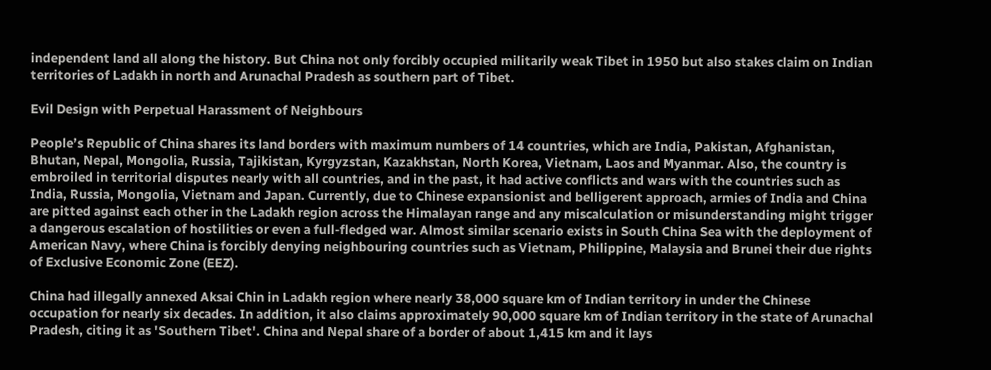independent land all along the history. But China not only forcibly occupied militarily weak Tibet in 1950 but also stakes claim on Indian territories of Ladakh in north and Arunachal Pradesh as southern part of Tibet.

Evil Design with Perpetual Harassment of Neighbours

People’s Republic of China shares its land borders with maximum numbers of 14 countries, which are India, Pakistan, Afghanistan, Bhutan, Nepal, Mongolia, Russia, Tajikistan, Kyrgyzstan, Kazakhstan, North Korea, Vietnam, Laos and Myanmar. Also, the country is embroiled in territorial disputes nearly with all countries, and in the past, it had active conflicts and wars with the countries such as India, Russia, Mongolia, Vietnam and Japan. Currently, due to Chinese expansionist and belligerent approach, armies of India and China are pitted against each other in the Ladakh region across the Himalayan range and any miscalculation or misunderstanding might trigger a dangerous escalation of hostilities or even a full-fledged war. Almost similar scenario exists in South China Sea with the deployment of American Navy, where China is forcibly denying neighbouring countries such as Vietnam, Philippine, Malaysia and Brunei their due rights of Exclusive Economic Zone (EEZ).

China had illegally annexed Aksai Chin in Ladakh region where nearly 38,000 square km of Indian territory in under the Chinese occupation for nearly six decades. In addition, it also claims approximately 90,000 square km of Indian territory in the state of Arunachal Pradesh, citing it as 'Southern Tibet'. China and Nepal share of a border of about 1,415 km and it lays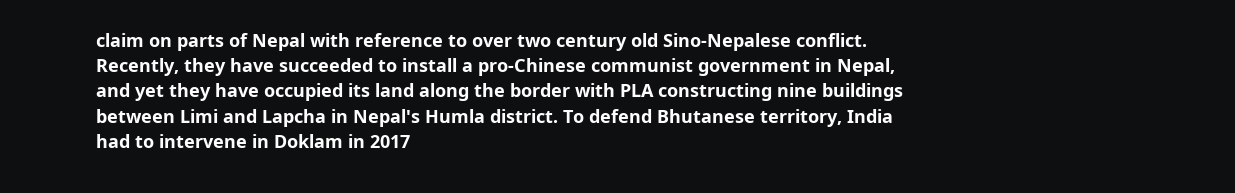claim on parts of Nepal with reference to over two century old Sino-Nepalese conflict. Recently, they have succeeded to install a pro-Chinese communist government in Nepal, and yet they have occupied its land along the border with PLA constructing nine buildings between Limi and Lapcha in Nepal's Humla district. To defend Bhutanese territory, India had to intervene in Doklam in 2017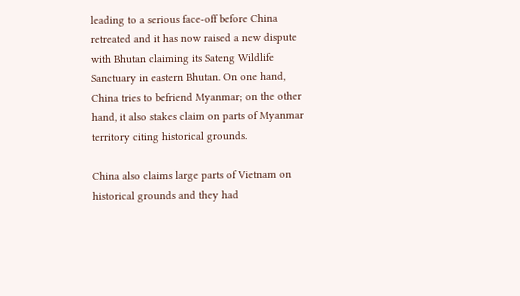leading to a serious face-off before China retreated and it has now raised a new dispute with Bhutan claiming its Sateng Wildlife Sanctuary in eastern Bhutan. On one hand, China tries to befriend Myanmar; on the other hand, it also stakes claim on parts of Myanmar territory citing historical grounds.

China also claims large parts of Vietnam on historical grounds and they had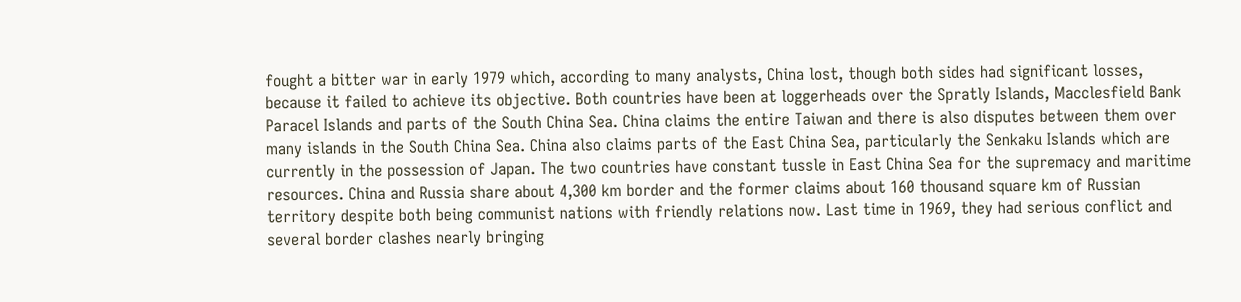fought a bitter war in early 1979 which, according to many analysts, China lost, though both sides had significant losses, because it failed to achieve its objective. Both countries have been at loggerheads over the Spratly Islands, Macclesfield Bank Paracel Islands and parts of the South China Sea. China claims the entire Taiwan and there is also disputes between them over many islands in the South China Sea. China also claims parts of the East China Sea, particularly the Senkaku Islands which are currently in the possession of Japan. The two countries have constant tussle in East China Sea for the supremacy and maritime resources. China and Russia share about 4,300 km border and the former claims about 160 thousand square km of Russian territory despite both being communist nations with friendly relations now. Last time in 1969, they had serious conflict and several border clashes nearly bringing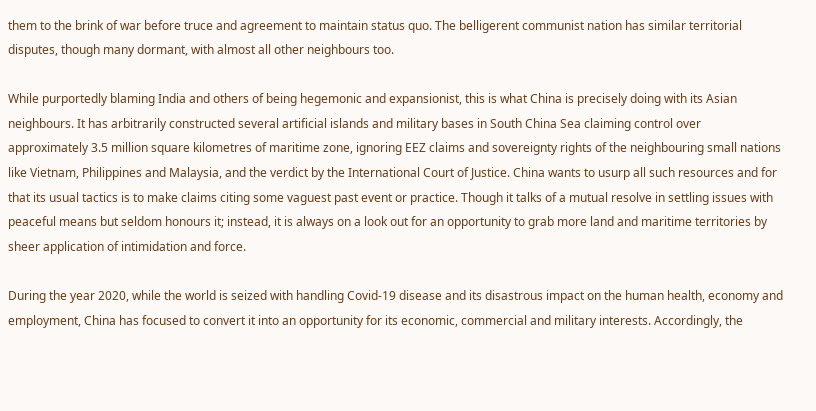them to the brink of war before truce and agreement to maintain status quo. The belligerent communist nation has similar territorial disputes, though many dormant, with almost all other neighbours too.

While purportedly blaming India and others of being hegemonic and expansionist, this is what China is precisely doing with its Asian neighbours. It has arbitrarily constructed several artificial islands and military bases in South China Sea claiming control over approximately 3.5 million square kilometres of maritime zone, ignoring EEZ claims and sovereignty rights of the neighbouring small nations like Vietnam, Philippines and Malaysia, and the verdict by the International Court of Justice. China wants to usurp all such resources and for that its usual tactics is to make claims citing some vaguest past event or practice. Though it talks of a mutual resolve in settling issues with peaceful means but seldom honours it; instead, it is always on a look out for an opportunity to grab more land and maritime territories by sheer application of intimidation and force.

During the year 2020, while the world is seized with handling Covid-19 disease and its disastrous impact on the human health, economy and employment, China has focused to convert it into an opportunity for its economic, commercial and military interests. Accordingly, the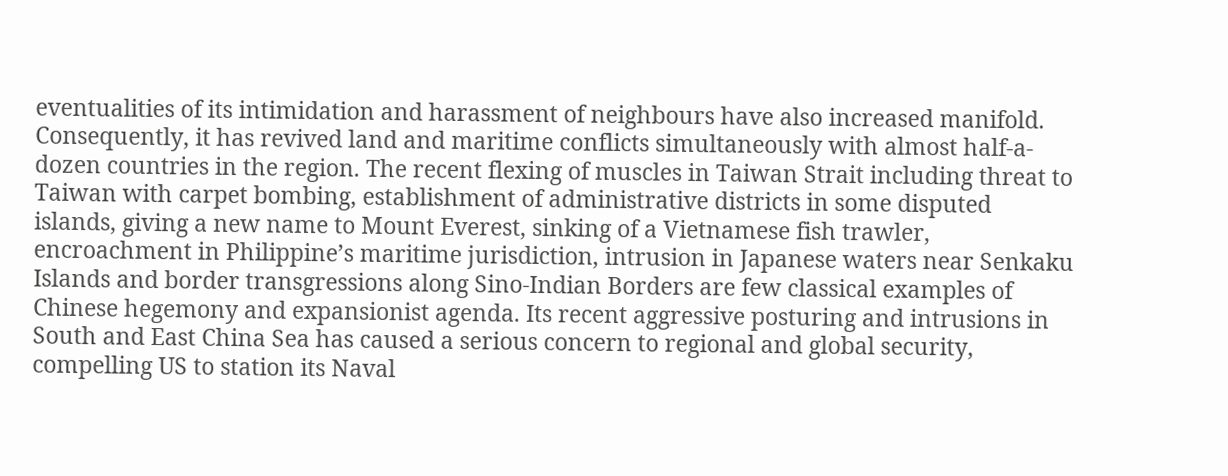eventualities of its intimidation and harassment of neighbours have also increased manifold. Consequently, it has revived land and maritime conflicts simultaneously with almost half-a-dozen countries in the region. The recent flexing of muscles in Taiwan Strait including threat to Taiwan with carpet bombing, establishment of administrative districts in some disputed islands, giving a new name to Mount Everest, sinking of a Vietnamese fish trawler, encroachment in Philippine’s maritime jurisdiction, intrusion in Japanese waters near Senkaku Islands and border transgressions along Sino-Indian Borders are few classical examples of Chinese hegemony and expansionist agenda. Its recent aggressive posturing and intrusions in South and East China Sea has caused a serious concern to regional and global security, compelling US to station its Naval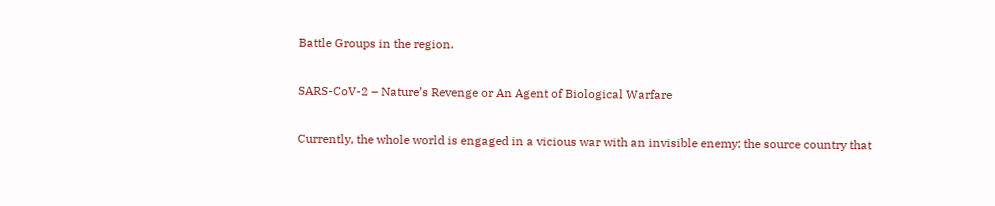Battle Groups in the region.

SARS-CoV-2 – Nature’s Revenge or An Agent of Biological Warfare

Currently, the whole world is engaged in a vicious war with an invisible enemy; the source country that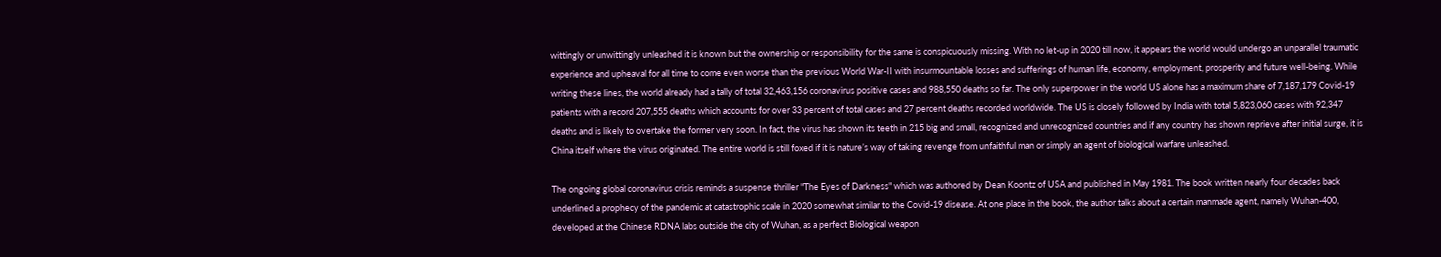wittingly or unwittingly unleashed it is known but the ownership or responsibility for the same is conspicuously missing. With no let-up in 2020 till now, it appears the world would undergo an unparallel traumatic experience and upheaval for all time to come even worse than the previous World War-II with insurmountable losses and sufferings of human life, economy, employment, prosperity and future well-being. While writing these lines, the world already had a tally of total 32,463,156 coronavirus positive cases and 988,550 deaths so far. The only superpower in the world US alone has a maximum share of 7,187,179 Covid-19 patients with a record 207,555 deaths which accounts for over 33 percent of total cases and 27 percent deaths recorded worldwide. The US is closely followed by India with total 5,823,060 cases with 92,347 deaths and is likely to overtake the former very soon. In fact, the virus has shown its teeth in 215 big and small, recognized and unrecognized countries and if any country has shown reprieve after initial surge, it is China itself where the virus originated. The entire world is still foxed if it is nature’s way of taking revenge from unfaithful man or simply an agent of biological warfare unleashed.

The ongoing global coronavirus crisis reminds a suspense thriller "The Eyes of Darkness" which was authored by Dean Koontz of USA and published in May 1981. The book written nearly four decades back underlined a prophecy of the pandemic at catastrophic scale in 2020 somewhat similar to the Covid-19 disease. At one place in the book, the author talks about a certain manmade agent, namely Wuhan-400, developed at the Chinese RDNA labs outside the city of Wuhan, as a perfect Biological weapon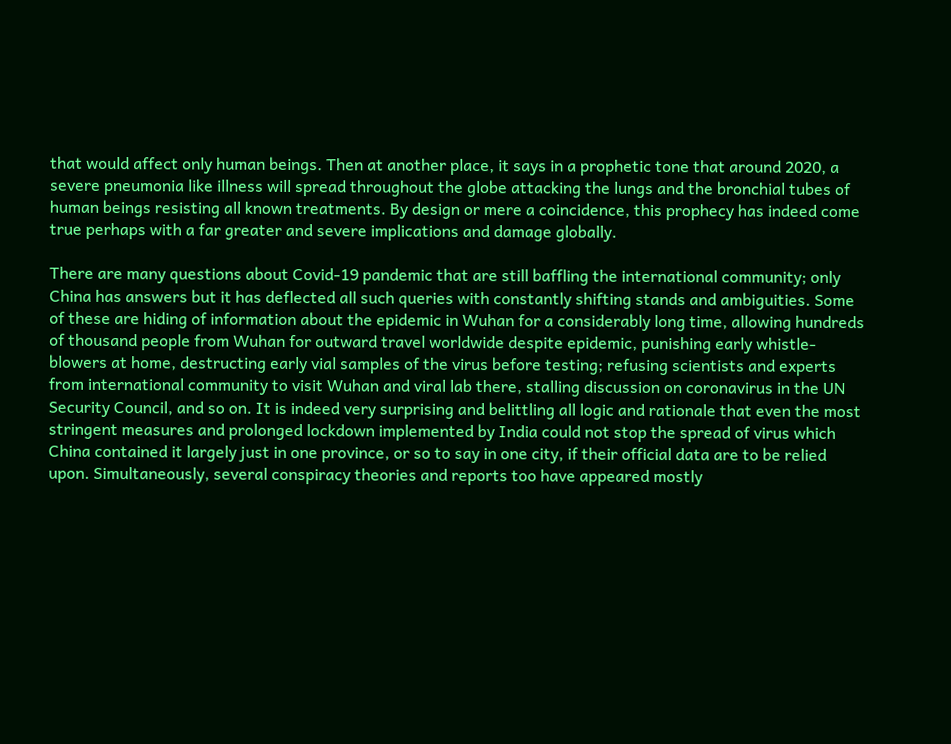that would affect only human beings. Then at another place, it says in a prophetic tone that around 2020, a severe pneumonia like illness will spread throughout the globe attacking the lungs and the bronchial tubes of human beings resisting all known treatments. By design or mere a coincidence, this prophecy has indeed come true perhaps with a far greater and severe implications and damage globally.

There are many questions about Covid-19 pandemic that are still baffling the international community; only China has answers but it has deflected all such queries with constantly shifting stands and ambiguities. Some of these are hiding of information about the epidemic in Wuhan for a considerably long time, allowing hundreds of thousand people from Wuhan for outward travel worldwide despite epidemic, punishing early whistle-blowers at home, destructing early vial samples of the virus before testing; refusing scientists and experts from international community to visit Wuhan and viral lab there, stalling discussion on coronavirus in the UN Security Council, and so on. It is indeed very surprising and belittling all logic and rationale that even the most stringent measures and prolonged lockdown implemented by India could not stop the spread of virus which China contained it largely just in one province, or so to say in one city, if their official data are to be relied upon. Simultaneously, several conspiracy theories and reports too have appeared mostly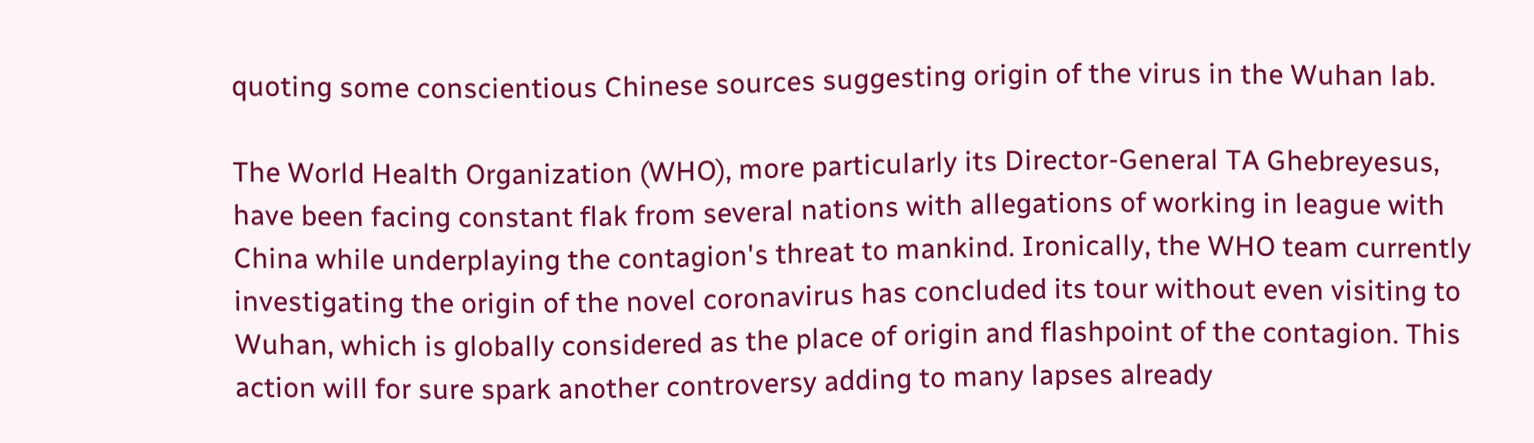quoting some conscientious Chinese sources suggesting origin of the virus in the Wuhan lab.

The World Health Organization (WHO), more particularly its Director-General TA Ghebreyesus, have been facing constant flak from several nations with allegations of working in league with China while underplaying the contagion's threat to mankind. Ironically, the WHO team currently investigating the origin of the novel coronavirus has concluded its tour without even visiting to Wuhan, which is globally considered as the place of origin and flashpoint of the contagion. This action will for sure spark another controversy adding to many lapses already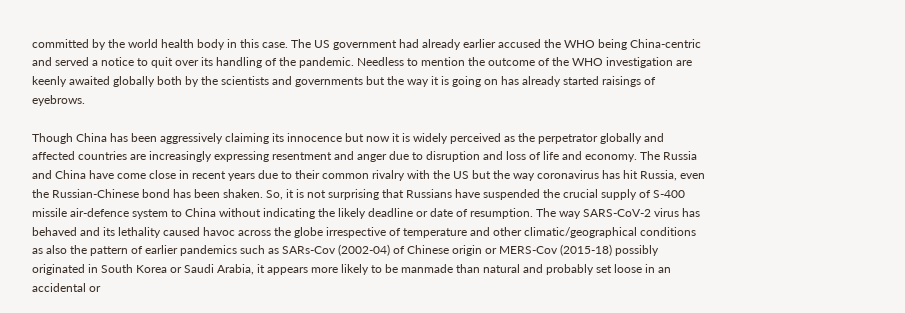committed by the world health body in this case. The US government had already earlier accused the WHO being China-centric and served a notice to quit over its handling of the pandemic. Needless to mention the outcome of the WHO investigation are keenly awaited globally both by the scientists and governments but the way it is going on has already started raisings of eyebrows.

Though China has been aggressively claiming its innocence but now it is widely perceived as the perpetrator globally and affected countries are increasingly expressing resentment and anger due to disruption and loss of life and economy. The Russia and China have come close in recent years due to their common rivalry with the US but the way coronavirus has hit Russia, even the Russian-Chinese bond has been shaken. So, it is not surprising that Russians have suspended the crucial supply of S-400 missile air-defence system to China without indicating the likely deadline or date of resumption. The way SARS-CoV-2 virus has behaved and its lethality caused havoc across the globe irrespective of temperature and other climatic/geographical conditions as also the pattern of earlier pandemics such as SARs-Cov (2002-04) of Chinese origin or MERS-Cov (2015-18) possibly originated in South Korea or Saudi Arabia, it appears more likely to be manmade than natural and probably set loose in an accidental or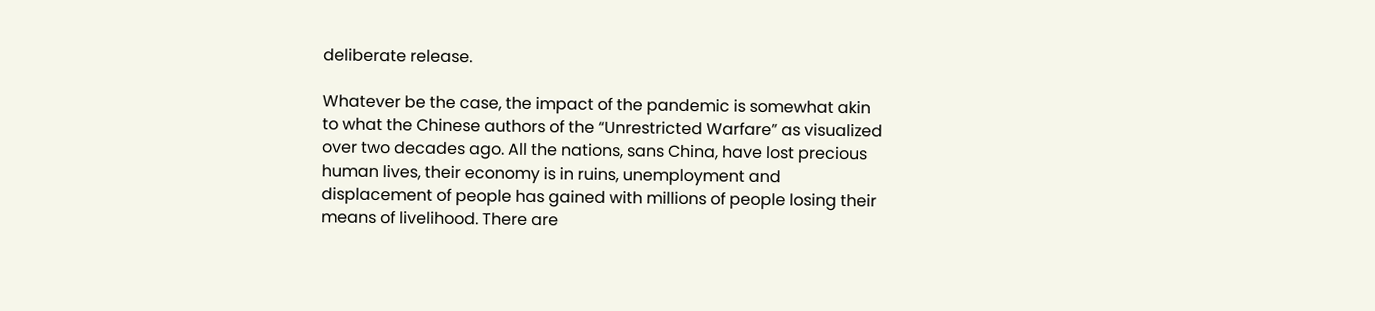deliberate release.

Whatever be the case, the impact of the pandemic is somewhat akin to what the Chinese authors of the “Unrestricted Warfare” as visualized over two decades ago. All the nations, sans China, have lost precious human lives, their economy is in ruins, unemployment and displacement of people has gained with millions of people losing their means of livelihood. There are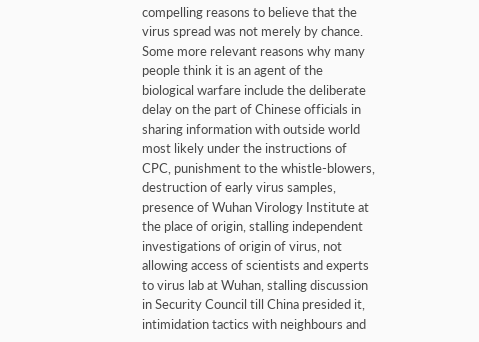compelling reasons to believe that the virus spread was not merely by chance. Some more relevant reasons why many people think it is an agent of the biological warfare include the deliberate delay on the part of Chinese officials in sharing information with outside world most likely under the instructions of CPC, punishment to the whistle-blowers, destruction of early virus samples, presence of Wuhan Virology Institute at the place of origin, stalling independent investigations of origin of virus, not allowing access of scientists and experts to virus lab at Wuhan, stalling discussion in Security Council till China presided it, intimidation tactics with neighbours and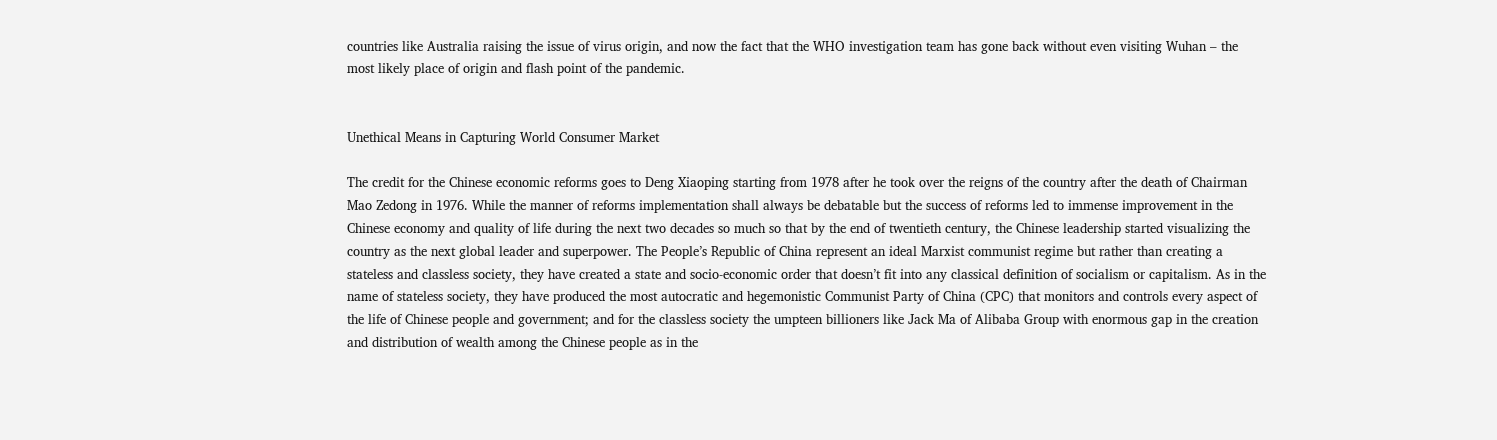countries like Australia raising the issue of virus origin, and now the fact that the WHO investigation team has gone back without even visiting Wuhan – the most likely place of origin and flash point of the pandemic.


Unethical Means in Capturing World Consumer Market

The credit for the Chinese economic reforms goes to Deng Xiaoping starting from 1978 after he took over the reigns of the country after the death of Chairman Mao Zedong in 1976. While the manner of reforms implementation shall always be debatable but the success of reforms led to immense improvement in the Chinese economy and quality of life during the next two decades so much so that by the end of twentieth century, the Chinese leadership started visualizing the country as the next global leader and superpower. The People’s Republic of China represent an ideal Marxist communist regime but rather than creating a stateless and classless society, they have created a state and socio-economic order that doesn’t fit into any classical definition of socialism or capitalism. As in the name of stateless society, they have produced the most autocratic and hegemonistic Communist Party of China (CPC) that monitors and controls every aspect of the life of Chinese people and government; and for the classless society the umpteen billioners like Jack Ma of Alibaba Group with enormous gap in the creation and distribution of wealth among the Chinese people as in the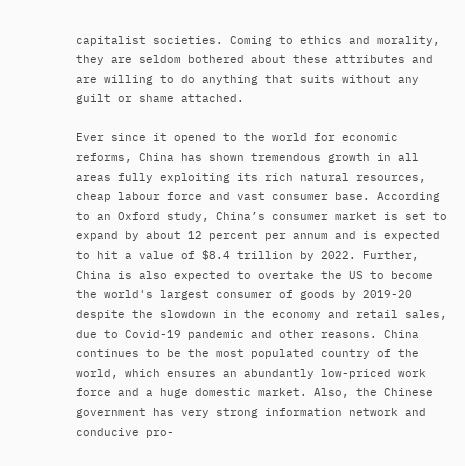capitalist societies. Coming to ethics and morality, they are seldom bothered about these attributes and are willing to do anything that suits without any guilt or shame attached.

Ever since it opened to the world for economic reforms, China has shown tremendous growth in all areas fully exploiting its rich natural resources, cheap labour force and vast consumer base. According to an Oxford study, China’s consumer market is set to expand by about 12 percent per annum and is expected to hit a value of $8.4 trillion by 2022. Further, China is also expected to overtake the US to become the world's largest consumer of goods by 2019-20 despite the slowdown in the economy and retail sales, due to Covid-19 pandemic and other reasons. China continues to be the most populated country of the world, which ensures an abundantly low-priced work force and a huge domestic market. Also, the Chinese government has very strong information network and conducive pro-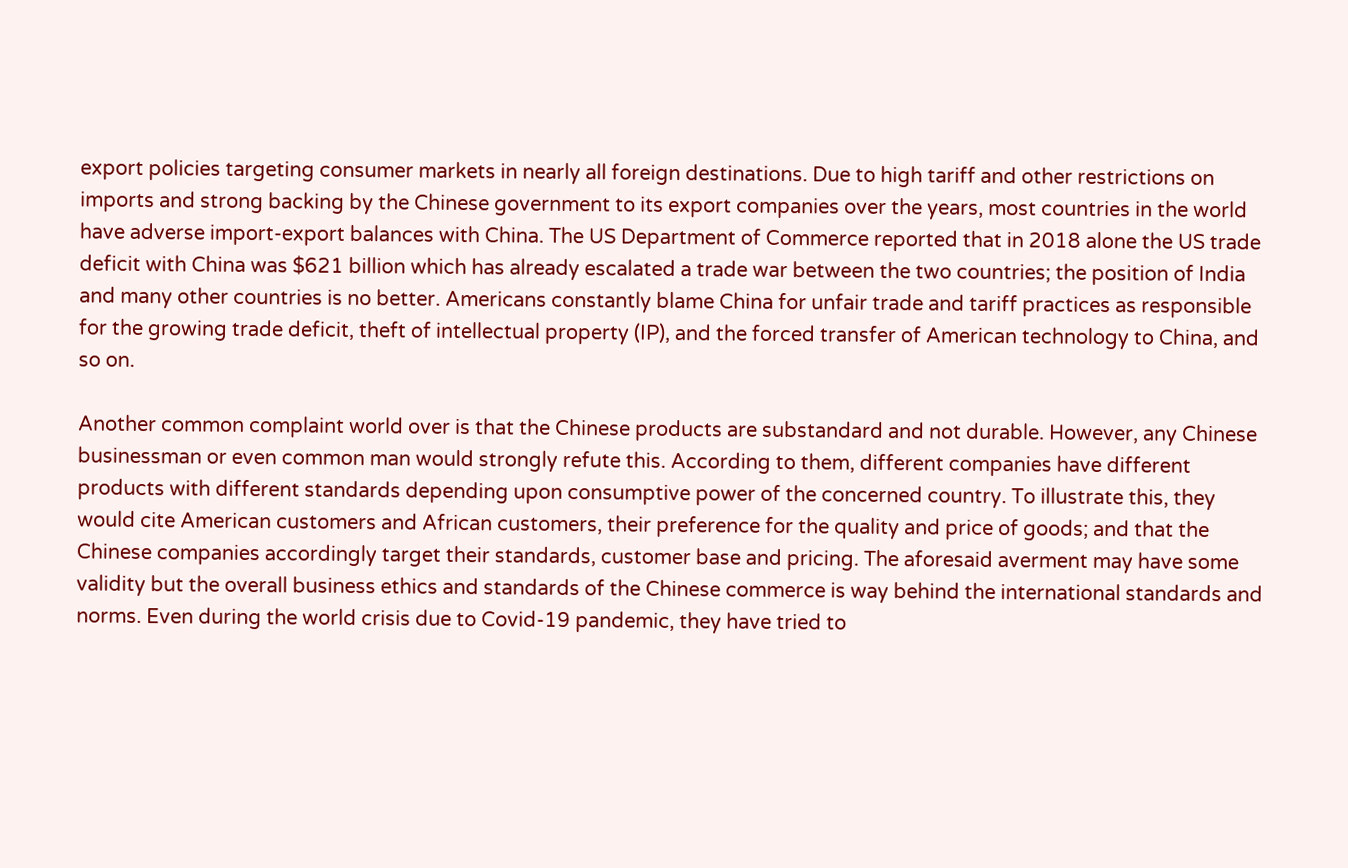export policies targeting consumer markets in nearly all foreign destinations. Due to high tariff and other restrictions on imports and strong backing by the Chinese government to its export companies over the years, most countries in the world have adverse import-export balances with China. The US Department of Commerce reported that in 2018 alone the US trade deficit with China was $621 billion which has already escalated a trade war between the two countries; the position of India and many other countries is no better. Americans constantly blame China for unfair trade and tariff practices as responsible for the growing trade deficit, theft of intellectual property (IP), and the forced transfer of American technology to China, and so on.

Another common complaint world over is that the Chinese products are substandard and not durable. However, any Chinese businessman or even common man would strongly refute this. According to them, different companies have different products with different standards depending upon consumptive power of the concerned country. To illustrate this, they would cite American customers and African customers, their preference for the quality and price of goods; and that the Chinese companies accordingly target their standards, customer base and pricing. The aforesaid averment may have some validity but the overall business ethics and standards of the Chinese commerce is way behind the international standards and norms. Even during the world crisis due to Covid-19 pandemic, they have tried to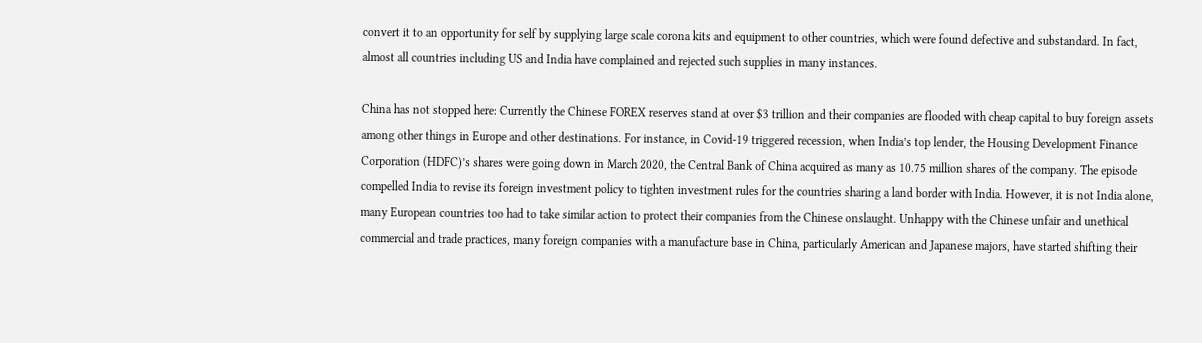convert it to an opportunity for self by supplying large scale corona kits and equipment to other countries, which were found defective and substandard. In fact, almost all countries including US and India have complained and rejected such supplies in many instances.

China has not stopped here: Currently the Chinese FOREX reserves stand at over $3 trillion and their companies are flooded with cheap capital to buy foreign assets among other things in Europe and other destinations. For instance, in Covid-19 triggered recession, when India’s top lender, the Housing Development Finance Corporation (HDFC)’s shares were going down in March 2020, the Central Bank of China acquired as many as 10.75 million shares of the company. The episode compelled India to revise its foreign investment policy to tighten investment rules for the countries sharing a land border with India. However, it is not India alone, many European countries too had to take similar action to protect their companies from the Chinese onslaught. Unhappy with the Chinese unfair and unethical commercial and trade practices, many foreign companies with a manufacture base in China, particularly American and Japanese majors, have started shifting their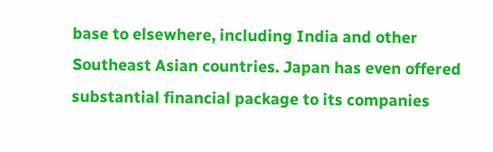base to elsewhere, including India and other Southeast Asian countries. Japan has even offered substantial financial package to its companies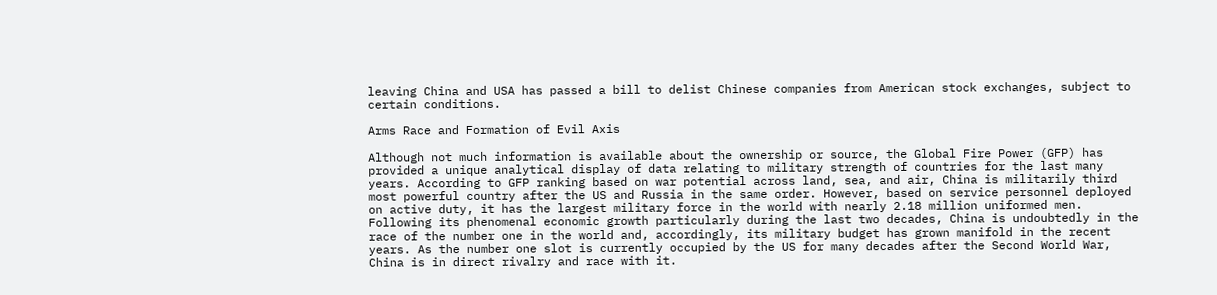leaving China and USA has passed a bill to delist Chinese companies from American stock exchanges, subject to certain conditions.

Arms Race and Formation of Evil Axis

Although not much information is available about the ownership or source, the Global Fire Power (GFP) has provided a unique analytical display of data relating to military strength of countries for the last many years. According to GFP ranking based on war potential across land, sea, and air, China is militarily third most powerful country after the US and Russia in the same order. However, based on service personnel deployed on active duty, it has the largest military force in the world with nearly 2.18 million uniformed men. Following its phenomenal economic growth particularly during the last two decades, China is undoubtedly in the race of the number one in the world and, accordingly, its military budget has grown manifold in the recent years. As the number one slot is currently occupied by the US for many decades after the Second World War, China is in direct rivalry and race with it.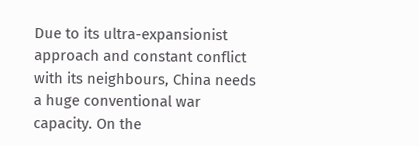Due to its ultra-expansionist approach and constant conflict with its neighbours, China needs a huge conventional war capacity. On the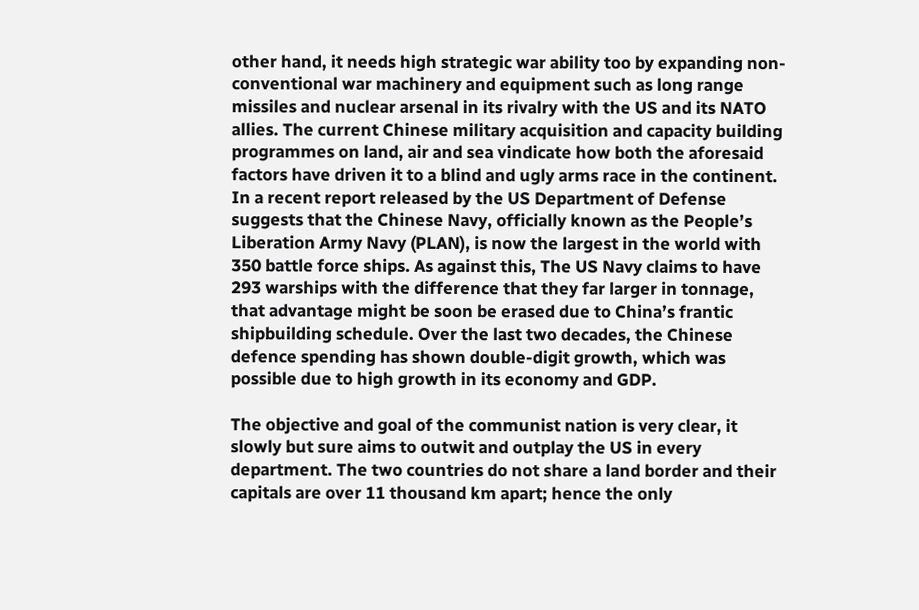other hand, it needs high strategic war ability too by expanding non-conventional war machinery and equipment such as long range missiles and nuclear arsenal in its rivalry with the US and its NATO allies. The current Chinese military acquisition and capacity building programmes on land, air and sea vindicate how both the aforesaid factors have driven it to a blind and ugly arms race in the continent. In a recent report released by the US Department of Defense suggests that the Chinese Navy, officially known as the People’s Liberation Army Navy (PLAN), is now the largest in the world with 350 battle force ships. As against this, The US Navy claims to have 293 warships with the difference that they far larger in tonnage, that advantage might be soon be erased due to China’s frantic shipbuilding schedule. Over the last two decades, the Chinese defence spending has shown double-digit growth, which was possible due to high growth in its economy and GDP.

The objective and goal of the communist nation is very clear, it slowly but sure aims to outwit and outplay the US in every department. The two countries do not share a land border and their capitals are over 11 thousand km apart; hence the only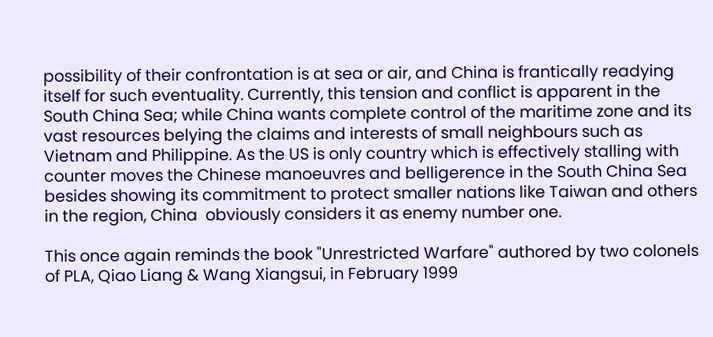possibility of their confrontation is at sea or air, and China is frantically readying itself for such eventuality. Currently, this tension and conflict is apparent in the South China Sea; while China wants complete control of the maritime zone and its vast resources belying the claims and interests of small neighbours such as Vietnam and Philippine. As the US is only country which is effectively stalling with counter moves the Chinese manoeuvres and belligerence in the South China Sea besides showing its commitment to protect smaller nations like Taiwan and others in the region, China  obviously considers it as enemy number one.

This once again reminds the book "Unrestricted Warfare" authored by two colonels of PLA, Qiao Liang & Wang Xiangsui, in February 1999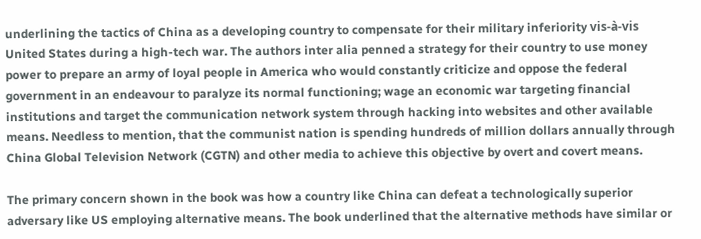underlining the tactics of China as a developing country to compensate for their military inferiority vis-à-vis United States during a high-tech war. The authors inter alia penned a strategy for their country to use money power to prepare an army of loyal people in America who would constantly criticize and oppose the federal government in an endeavour to paralyze its normal functioning; wage an economic war targeting financial institutions and target the communication network system through hacking into websites and other available means. Needless to mention, that the communist nation is spending hundreds of million dollars annually through China Global Television Network (CGTN) and other media to achieve this objective by overt and covert means.

The primary concern shown in the book was how a country like China can defeat a technologically superior adversary like US employing alternative means. The book underlined that the alternative methods have similar or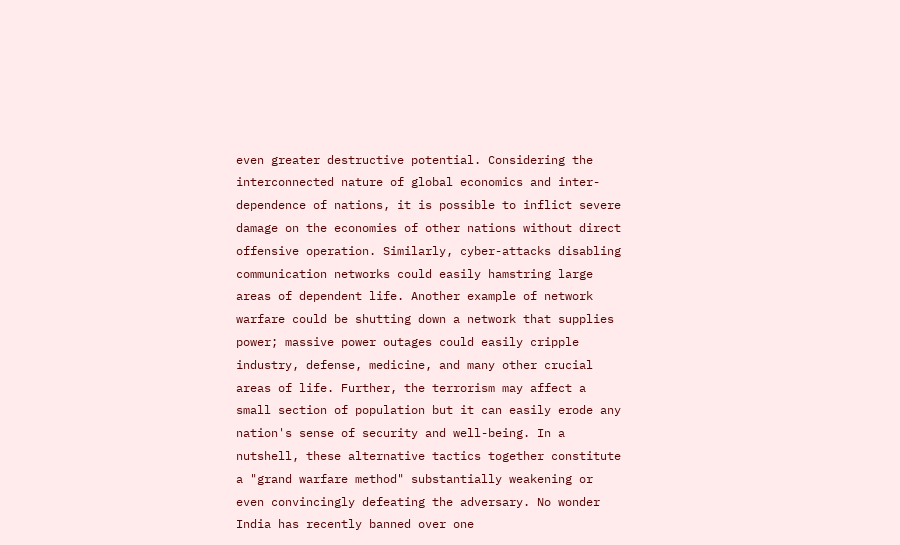even greater destructive potential. Considering the interconnected nature of global economics and inter-dependence of nations, it is possible to inflict severe damage on the economies of other nations without direct offensive operation. Similarly, cyber-attacks disabling communication networks could easily hamstring large areas of dependent life. Another example of network warfare could be shutting down a network that supplies power; massive power outages could easily cripple industry, defense, medicine, and many other crucial areas of life. Further, the terrorism may affect a small section of population but it can easily erode any nation's sense of security and well-being. In a nutshell, these alternative tactics together constitute a "grand warfare method" substantially weakening or even convincingly defeating the adversary. No wonder India has recently banned over one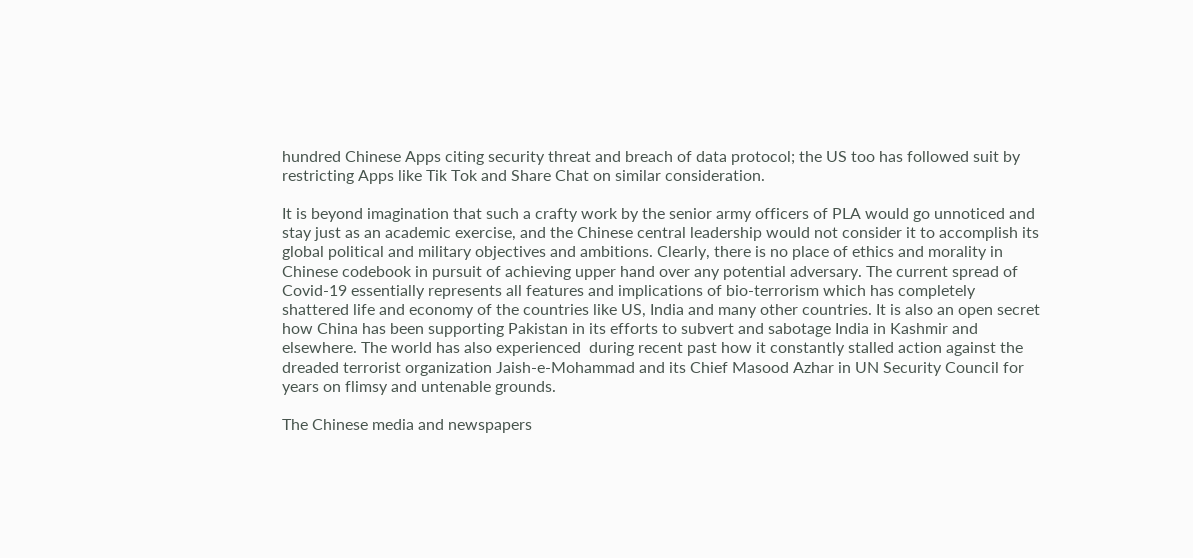hundred Chinese Apps citing security threat and breach of data protocol; the US too has followed suit by restricting Apps like Tik Tok and Share Chat on similar consideration.

It is beyond imagination that such a crafty work by the senior army officers of PLA would go unnoticed and stay just as an academic exercise, and the Chinese central leadership would not consider it to accomplish its global political and military objectives and ambitions. Clearly, there is no place of ethics and morality in Chinese codebook in pursuit of achieving upper hand over any potential adversary. The current spread of Covid-19 essentially represents all features and implications of bio-terrorism which has completely shattered life and economy of the countries like US, India and many other countries. It is also an open secret how China has been supporting Pakistan in its efforts to subvert and sabotage India in Kashmir and elsewhere. The world has also experienced  during recent past how it constantly stalled action against the dreaded terrorist organization Jaish-e-Mohammad and its Chief Masood Azhar in UN Security Council for years on flimsy and untenable grounds.

The Chinese media and newspapers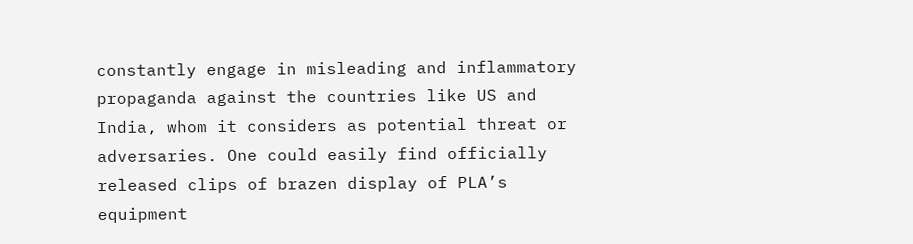constantly engage in misleading and inflammatory propaganda against the countries like US and India, whom it considers as potential threat or adversaries. One could easily find officially released clips of brazen display of PLA’s equipment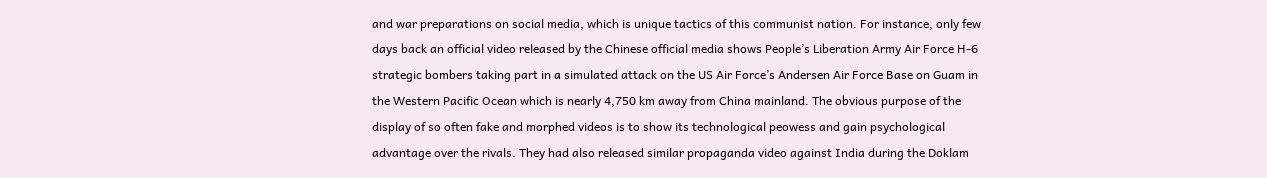and war preparations on social media, which is unique tactics of this communist nation. For instance, only few days back an official video released by the Chinese official media shows People’s Liberation Army Air Force H-6 strategic bombers taking part in a simulated attack on the US Air Force’s Andersen Air Force Base on Guam in the Western Pacific Ocean which is nearly 4,750 km away from China mainland. The obvious purpose of the display of so often fake and morphed videos is to show its technological peowess and gain psychological advantage over the rivals. They had also released similar propaganda video against India during the Doklam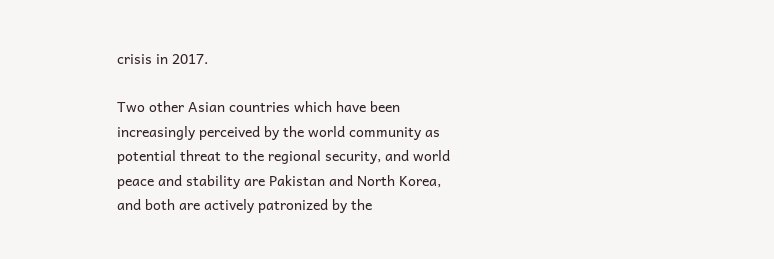crisis in 2017.

Two other Asian countries which have been increasingly perceived by the world community as potential threat to the regional security, and world peace and stability are Pakistan and North Korea, and both are actively patronized by the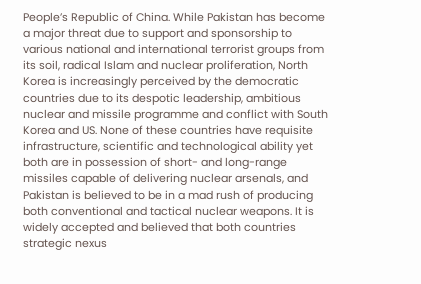People’s Republic of China. While Pakistan has become a major threat due to support and sponsorship to various national and international terrorist groups from its soil, radical Islam and nuclear proliferation, North Korea is increasingly perceived by the democratic countries due to its despotic leadership, ambitious nuclear and missile programme and conflict with South Korea and US. None of these countries have requisite infrastructure, scientific and technological ability yet both are in possession of short- and long-range missiles capable of delivering nuclear arsenals, and Pakistan is believed to be in a mad rush of producing both conventional and tactical nuclear weapons. It is widely accepted and believed that both countries strategic nexus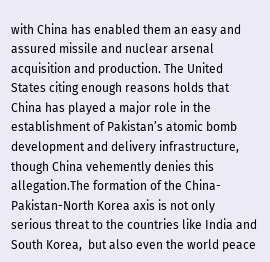with China has enabled them an easy and assured missile and nuclear arsenal acquisition and production. The United States citing enough reasons holds that China has played a major role in the establishment of Pakistan’s atomic bomb development and delivery infrastructure, though China vehemently denies this allegation.The formation of the China-Pakistan-North Korea axis is not only serious threat to the countries like India and South Korea,  but also even the world peace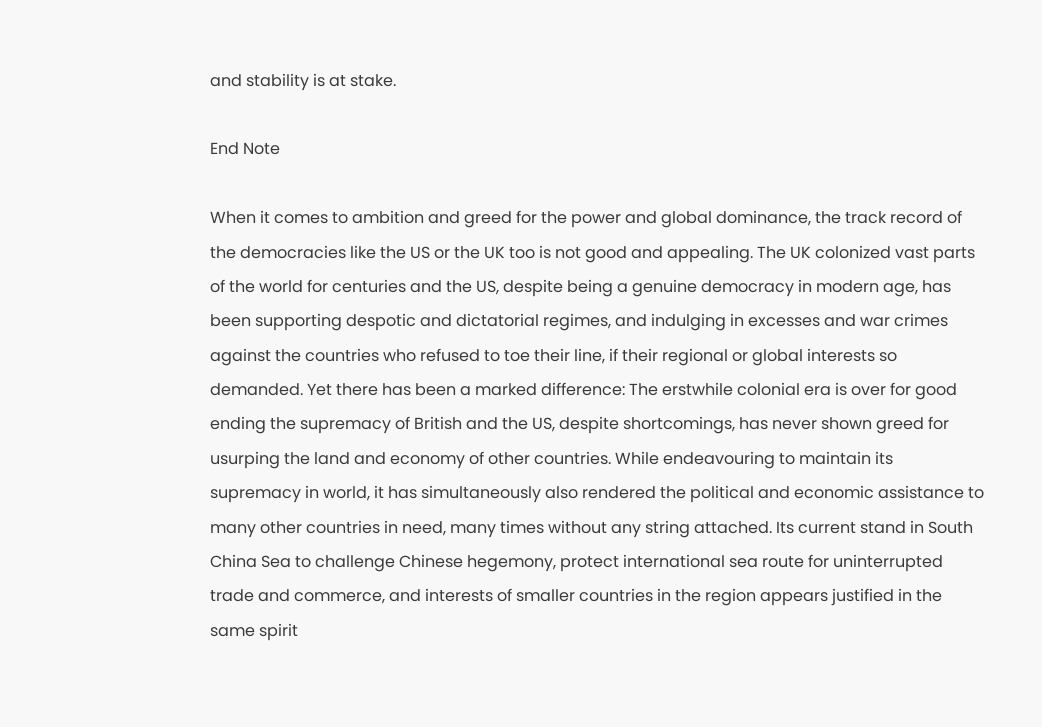and stability is at stake.

End Note

When it comes to ambition and greed for the power and global dominance, the track record of the democracies like the US or the UK too is not good and appealing. The UK colonized vast parts of the world for centuries and the US, despite being a genuine democracy in modern age, has been supporting despotic and dictatorial regimes, and indulging in excesses and war crimes against the countries who refused to toe their line, if their regional or global interests so demanded. Yet there has been a marked difference: The erstwhile colonial era is over for good ending the supremacy of British and the US, despite shortcomings, has never shown greed for usurping the land and economy of other countries. While endeavouring to maintain its supremacy in world, it has simultaneously also rendered the political and economic assistance to many other countries in need, many times without any string attached. Its current stand in South China Sea to challenge Chinese hegemony, protect international sea route for uninterrupted trade and commerce, and interests of smaller countries in the region appears justified in the same spirit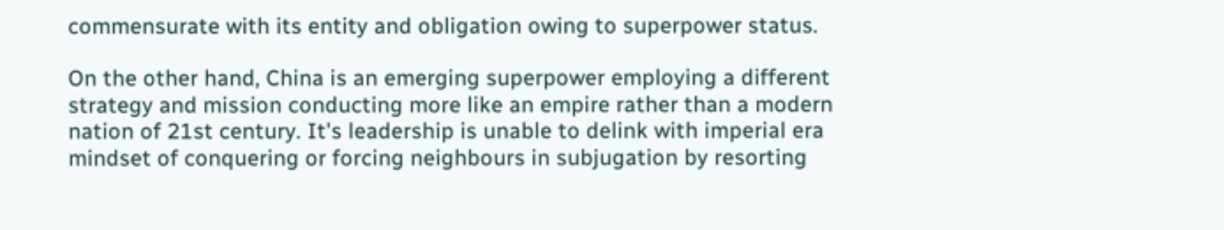commensurate with its entity and obligation owing to superpower status.

On the other hand, China is an emerging superpower employing a different strategy and mission conducting more like an empire rather than a modern nation of 21st century. It's leadership is unable to delink with imperial era mindset of conquering or forcing neighbours in subjugation by resorting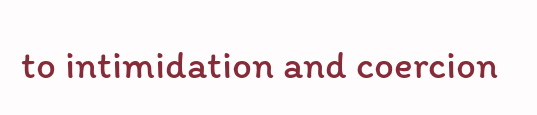to intimidation and coercion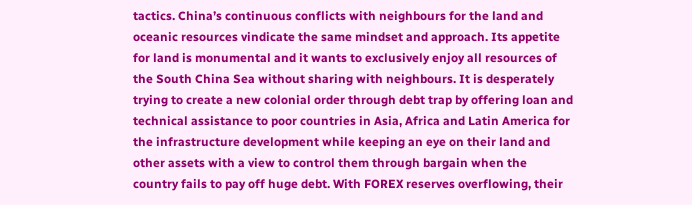tactics. China’s continuous conflicts with neighbours for the land and oceanic resources vindicate the same mindset and approach. Its appetite for land is monumental and it wants to exclusively enjoy all resources of the South China Sea without sharing with neighbours. It is desperately trying to create a new colonial order through debt trap by offering loan and technical assistance to poor countries in Asia, Africa and Latin America for the infrastructure development while keeping an eye on their land and other assets with a view to control them through bargain when the country fails to pay off huge debt. With FOREX reserves overflowing, their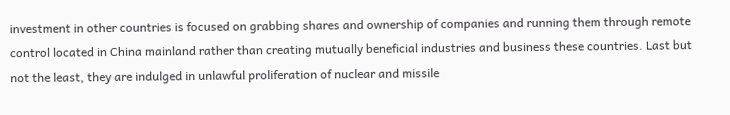investment in other countries is focused on grabbing shares and ownership of companies and running them through remote control located in China mainland rather than creating mutually beneficial industries and business these countries. Last but not the least, they are indulged in unlawful proliferation of nuclear and missile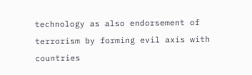technology as also endorsement of terrorism by forming evil axis with countries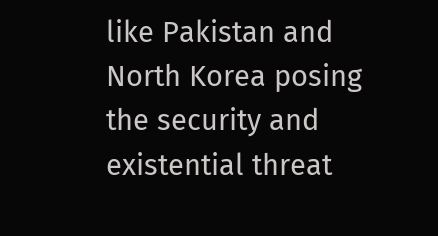like Pakistan and North Korea posing the security and existential threat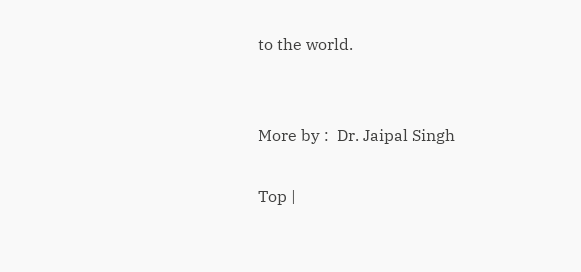to the world.


More by :  Dr. Jaipal Singh

Top |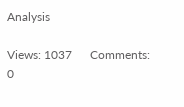Analysis

Views: 1037      Comments: 0